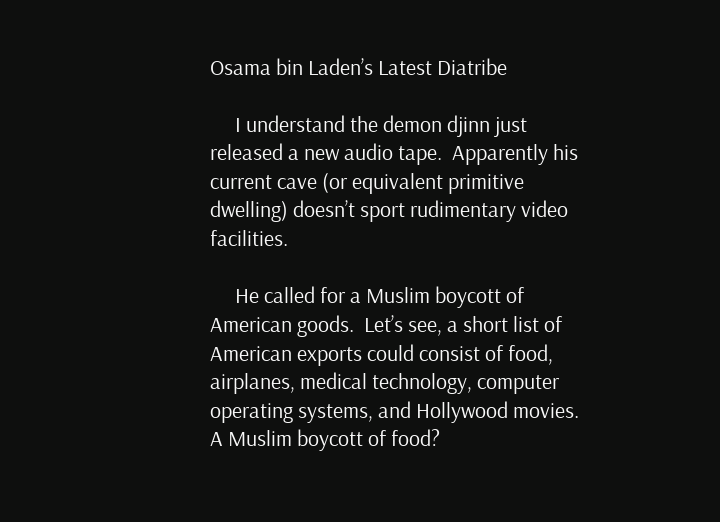Osama bin Laden’s Latest Diatribe

     I understand the demon djinn just released a new audio tape.  Apparently his current cave (or equivalent primitive dwelling) doesn’t sport rudimentary video facilities.

     He called for a Muslim boycott of American goods.  Let’s see, a short list of American exports could consist of food, airplanes, medical technology, computer operating systems, and Hollywood movies.  A Muslim boycott of food?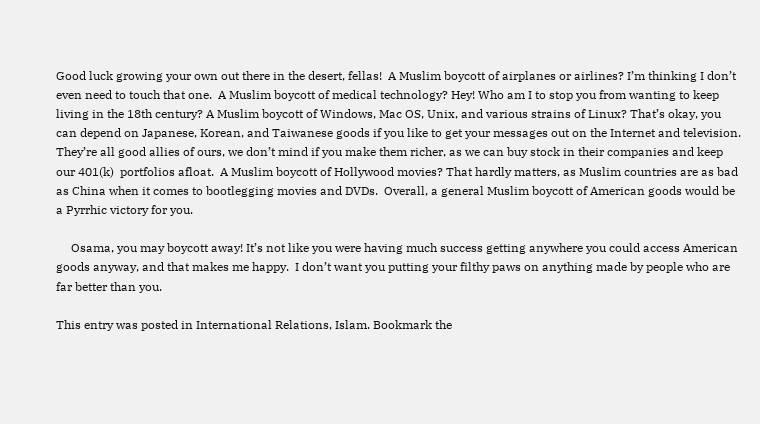Good luck growing your own out there in the desert, fellas!  A Muslim boycott of airplanes or airlines? I’m thinking I don’t even need to touch that one.  A Muslim boycott of medical technology? Hey! Who am I to stop you from wanting to keep living in the 18th century? A Muslim boycott of Windows, Mac OS, Unix, and various strains of Linux? That’s okay, you can depend on Japanese, Korean, and Taiwanese goods if you like to get your messages out on the Internet and television.  They’re all good allies of ours, we don’t mind if you make them richer, as we can buy stock in their companies and keep our 401(k)  portfolios afloat.  A Muslim boycott of Hollywood movies? That hardly matters, as Muslim countries are as bad as China when it comes to bootlegging movies and DVDs.  Overall, a general Muslim boycott of American goods would be a Pyrrhic victory for you.

     Osama, you may boycott away! It’s not like you were having much success getting anywhere you could access American goods anyway, and that makes me happy.  I don’t want you putting your filthy paws on anything made by people who are far better than you.

This entry was posted in International Relations, Islam. Bookmark the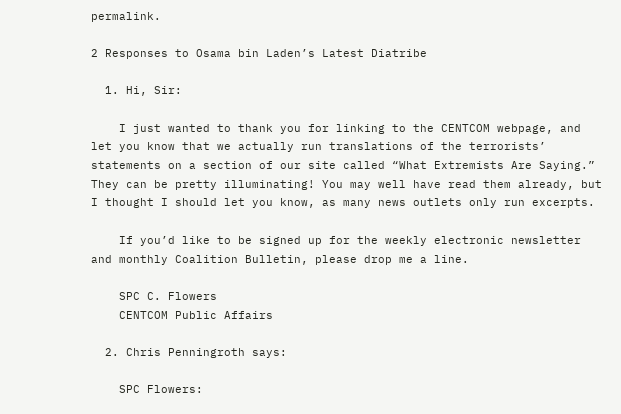permalink.

2 Responses to Osama bin Laden’s Latest Diatribe

  1. Hi, Sir:

    I just wanted to thank you for linking to the CENTCOM webpage, and let you know that we actually run translations of the terrorists’ statements on a section of our site called “What Extremists Are Saying.” They can be pretty illuminating! You may well have read them already, but I thought I should let you know, as many news outlets only run excerpts.

    If you’d like to be signed up for the weekly electronic newsletter and monthly Coalition Bulletin, please drop me a line.

    SPC C. Flowers
    CENTCOM Public Affairs

  2. Chris Penningroth says:

    SPC Flowers: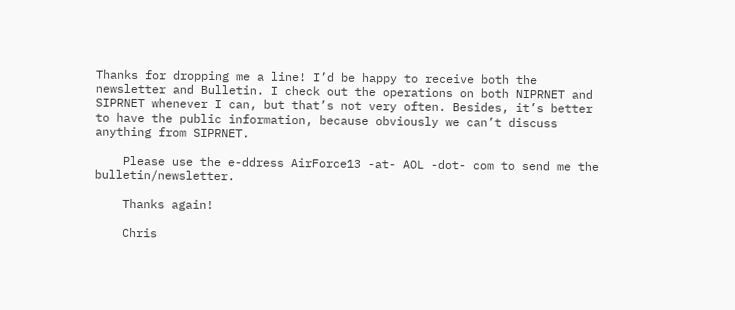Thanks for dropping me a line! I’d be happy to receive both the newsletter and Bulletin. I check out the operations on both NIPRNET and SIPRNET whenever I can, but that’s not very often. Besides, it’s better to have the public information, because obviously we can’t discuss anything from SIPRNET.

    Please use the e-ddress AirForce13 -at- AOL -dot- com to send me the bulletin/newsletter.

    Thanks again!

    Chris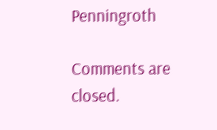Penningroth

Comments are closed.